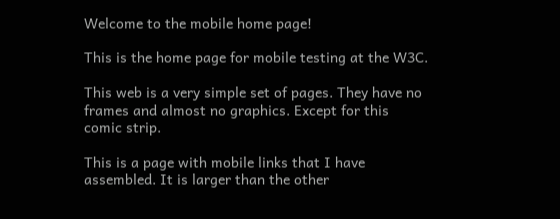Welcome to the mobile home page!

This is the home page for mobile testing at the W3C.

This web is a very simple set of pages. They have no frames and almost no graphics. Except for this comic strip.

This is a page with mobile links that I have assembled. It is larger than the other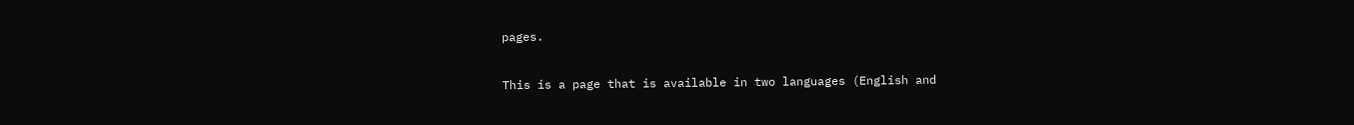pages.

This is a page that is available in two languages (English and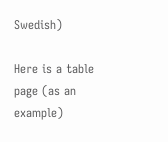Swedish)

Here is a table page (as an example)